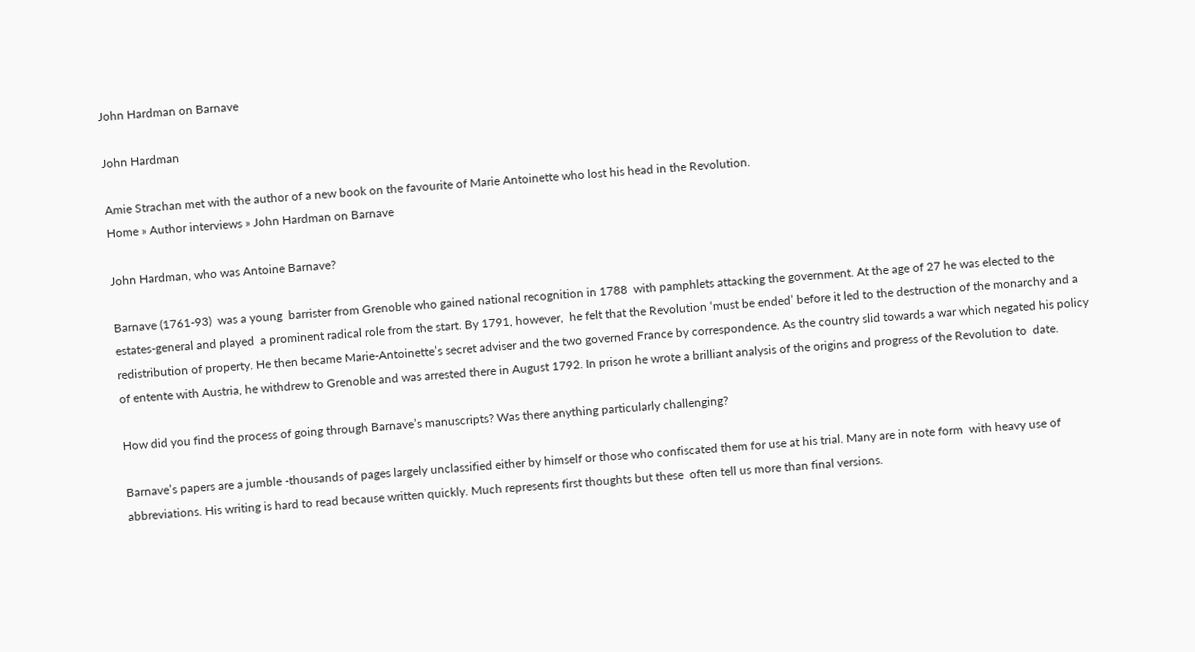John Hardman on Barnave

John Hardman

Amie Strachan met with the author of a new book on the favourite of Marie Antoinette who lost his head in the Revolution.
Home » Author interviews » John Hardman on Barnave

John Hardman, who was Antoine Barnave?

Barnave (1761-93)  was a young  barrister from Grenoble who gained national recognition in 1788  with pamphlets attacking the government. At the age of 27 he was elected to the estates-general and played  a prominent radical role from the start. By 1791, however,  he felt that the Revolution ‘must be ended’ before it led to the destruction of the monarchy and a redistribution of property. He then became Marie-Antoinette’s secret adviser and the two governed France by correspondence. As the country slid towards a war which negated his policy of entente with Austria, he withdrew to Grenoble and was arrested there in August 1792. In prison he wrote a brilliant analysis of the origins and progress of the Revolution to  date.

How did you find the process of going through Barnave’s manuscripts? Was there anything particularly challenging?

Barnave’s papers are a jumble -thousands of pages largely unclassified either by himself or those who confiscated them for use at his trial. Many are in note form  with heavy use of abbreviations. His writing is hard to read because written quickly. Much represents first thoughts but these  often tell us more than final versions.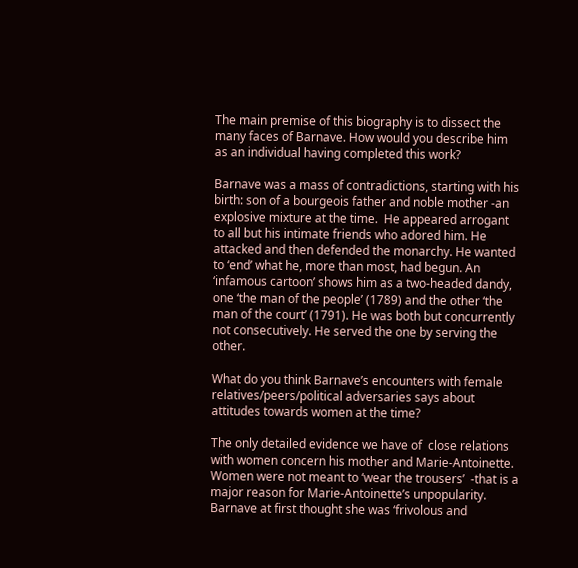The main premise of this biography is to dissect the many faces of Barnave. How would you describe him as an individual having completed this work?

Barnave was a mass of contradictions, starting with his birth: son of a bourgeois father and noble mother -an explosive mixture at the time.  He appeared arrogant to all but his intimate friends who adored him. He attacked and then defended the monarchy. He wanted to ‘end’ what he, more than most, had begun. An ‘infamous cartoon’ shows him as a two-headed dandy, one ‘the man of the people’ (1789) and the other ‘the man of the court’ (1791). He was both but concurrently not consecutively. He served the one by serving the other.

What do you think Barnave’s encounters with female relatives/peers/political adversaries says about attitudes towards women at the time?

The only detailed evidence we have of  close relations with women concern his mother and Marie-Antoinette. Women were not meant to ‘wear the trousers’  -that is a major reason for Marie-Antoinette’s unpopularity. Barnave at first thought she was ‘frivolous and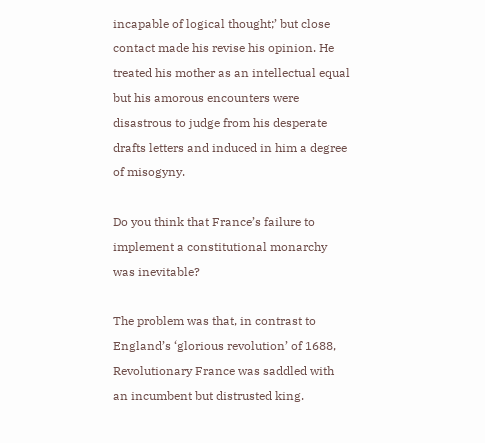incapable of logical thought;’ but close contact made his revise his opinion. He treated his mother as an intellectual equal but his amorous encounters were disastrous to judge from his desperate drafts letters and induced in him a degree of misogyny.

Do you think that France’s failure to implement a constitutional monarchy was inevitable?

The problem was that, in contrast to England’s ‘glorious revolution’ of 1688, Revolutionary France was saddled with an incumbent but distrusted king.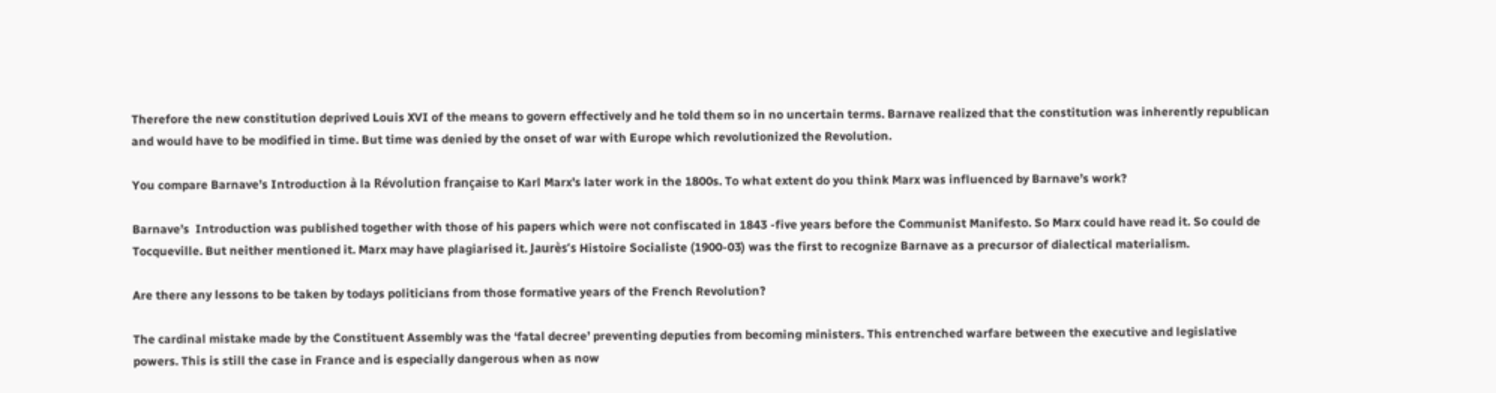Therefore the new constitution deprived Louis XVI of the means to govern effectively and he told them so in no uncertain terms. Barnave realized that the constitution was inherently republican and would have to be modified in time. But time was denied by the onset of war with Europe which revolutionized the Revolution.

You compare Barnave’s Introduction à la Révolution française to Karl Marx’s later work in the 1800s. To what extent do you think Marx was influenced by Barnave’s work?

Barnave’s  Introduction was published together with those of his papers which were not confiscated in 1843 -five years before the Communist Manifesto. So Marx could have read it. So could de Tocqueville. But neither mentioned it. Marx may have plagiarised it. Jaurès’s Histoire Socialiste (1900-03) was the first to recognize Barnave as a precursor of dialectical materialism.

Are there any lessons to be taken by todays politicians from those formative years of the French Revolution?

The cardinal mistake made by the Constituent Assembly was the ‘fatal decree’ preventing deputies from becoming ministers. This entrenched warfare between the executive and legislative powers. This is still the case in France and is especially dangerous when as now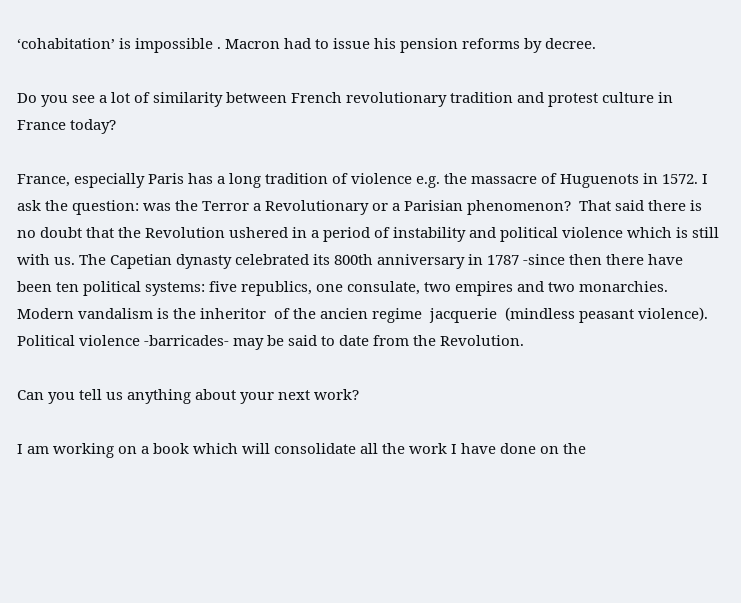‘cohabitation’ is impossible . Macron had to issue his pension reforms by decree.

Do you see a lot of similarity between French revolutionary tradition and protest culture in France today?

France, especially Paris has a long tradition of violence e.g. the massacre of Huguenots in 1572. I ask the question: was the Terror a Revolutionary or a Parisian phenomenon?  That said there is no doubt that the Revolution ushered in a period of instability and political violence which is still with us. The Capetian dynasty celebrated its 800th anniversary in 1787 -since then there have been ten political systems: five republics, one consulate, two empires and two monarchies.  Modern vandalism is the inheritor  of the ancien regime  jacquerie  (mindless peasant violence). Political violence -barricades- may be said to date from the Revolution.

Can you tell us anything about your next work?

I am working on a book which will consolidate all the work I have done on the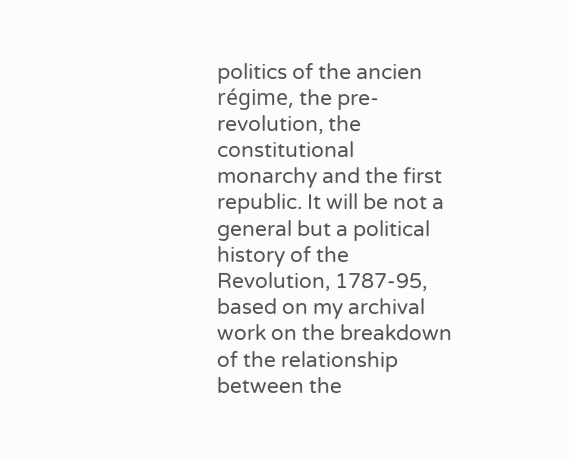politics of the ancien régime, the pre-revolution, the constitutional monarchy and the first republic. It will be not a general but a political history of the Revolution, 1787-95, based on my archival work on the breakdown of the relationship between the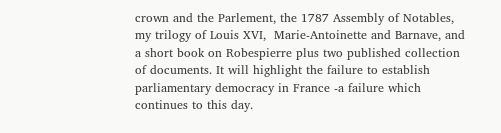crown and the Parlement, the 1787 Assembly of Notables, my trilogy of Louis XVI,  Marie-Antoinette and Barnave, and a short book on Robespierre plus two published collection of documents. It will highlight the failure to establish parliamentary democracy in France -a failure which continues to this day.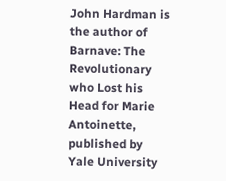John Hardman is the author of Barnave: The Revolutionary who Lost his Head for Marie Antoinette, published by Yale University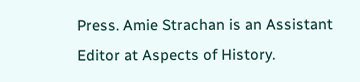Press. Amie Strachan is an Assistant Editor at Aspects of History.